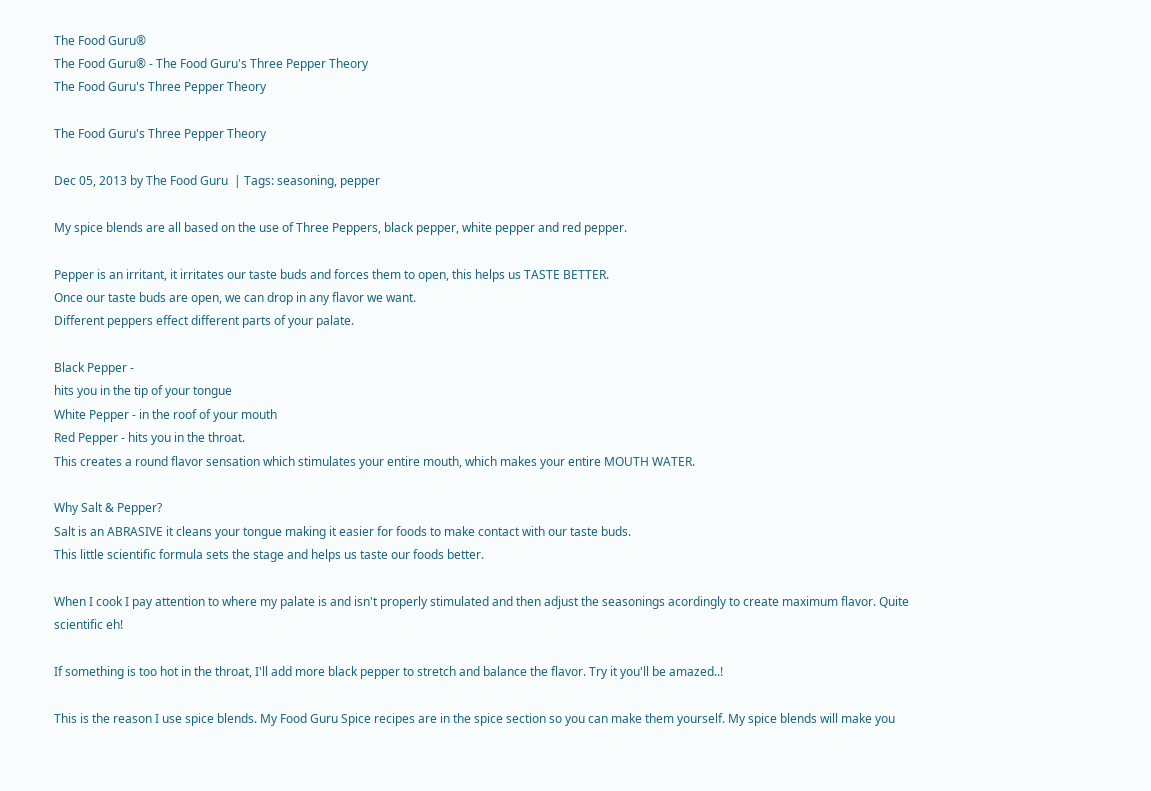The Food Guru®
The Food Guru® - The Food Guru's Three Pepper Theory
The Food Guru's Three Pepper Theory

The Food Guru's Three Pepper Theory

Dec 05, 2013 by The Food Guru  | Tags: seasoning, pepper

My spice blends are all based on the use of Three Peppers, black pepper, white pepper and red pepper.

Pepper is an irritant, it irritates our taste buds and forces them to open, this helps us TASTE BETTER.
Once our taste buds are open, we can drop in any flavor we want.
Different peppers effect different parts of your palate.

Black Pepper -
hits you in the tip of your tongue
White Pepper - in the roof of your mouth
Red Pepper - hits you in the throat.
This creates a round flavor sensation which stimulates your entire mouth, which makes your entire MOUTH WATER.

Why Salt & Pepper?
Salt is an ABRASIVE it cleans your tongue making it easier for foods to make contact with our taste buds.
This little scientific formula sets the stage and helps us taste our foods better.

When I cook I pay attention to where my palate is and isn't properly stimulated and then adjust the seasonings acordingly to create maximum flavor. Quite scientific eh!

If something is too hot in the throat, I'll add more black pepper to stretch and balance the flavor. Try it you'll be amazed..!

This is the reason I use spice blends. My Food Guru Spice recipes are in the spice section so you can make them yourself. My spice blends will make you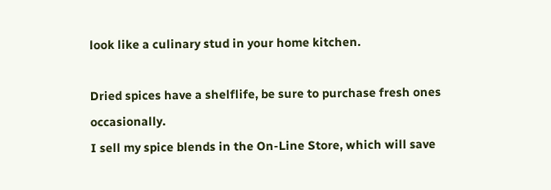look like a culinary stud in your home kitchen.

Dried spices have a shelflife, be sure to purchase fresh ones occasionally.
I sell my spice blends in the On-Line Store, which will save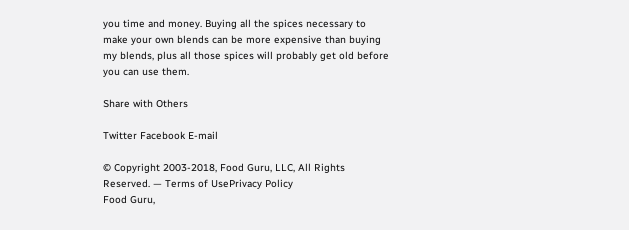you time and money. Buying all the spices necessary to make your own blends can be more expensive than buying my blends, plus all those spices will probably get old before you can use them.

Share with Others

Twitter Facebook E-mail

© Copyright 2003-2018, Food Guru, LLC, All Rights Reserved. — Terms of UsePrivacy Policy
Food Guru,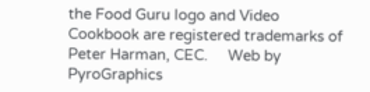the Food Guru logo and Video Cookbook are registered trademarks of Peter Harman, CEC.     Web by PyroGraphics